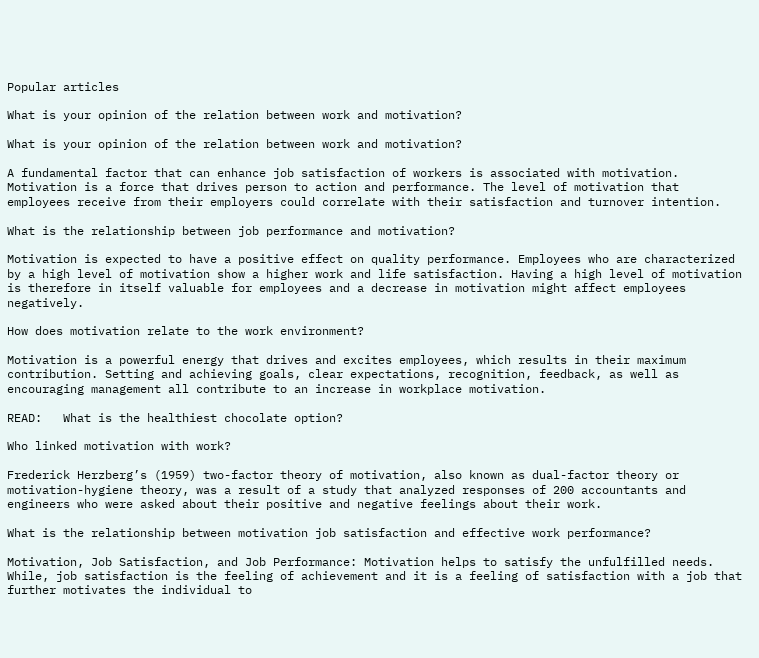Popular articles

What is your opinion of the relation between work and motivation?

What is your opinion of the relation between work and motivation?

A fundamental factor that can enhance job satisfaction of workers is associated with motivation. Motivation is a force that drives person to action and performance. The level of motivation that employees receive from their employers could correlate with their satisfaction and turnover intention.

What is the relationship between job performance and motivation?

Motivation is expected to have a positive effect on quality performance. Employees who are characterized by a high level of motivation show a higher work and life satisfaction. Having a high level of motivation is therefore in itself valuable for employees and a decrease in motivation might affect employees negatively.

How does motivation relate to the work environment?

Motivation is a powerful energy that drives and excites employees, which results in their maximum contribution. Setting and achieving goals, clear expectations, recognition, feedback, as well as encouraging management all contribute to an increase in workplace motivation.

READ:   What is the healthiest chocolate option?

Who linked motivation with work?

Frederick Herzberg’s (1959) two-factor theory of motivation, also known as dual-factor theory or motivation-hygiene theory, was a result of a study that analyzed responses of 200 accountants and engineers who were asked about their positive and negative feelings about their work.

What is the relationship between motivation job satisfaction and effective work performance?

Motivation, Job Satisfaction, and Job Performance: Motivation helps to satisfy the unfulfilled needs. While, job satisfaction is the feeling of achievement and it is a feeling of satisfaction with a job that further motivates the individual to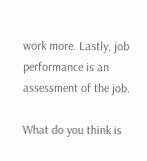work more. Lastly, job performance is an assessment of the job.

What do you think is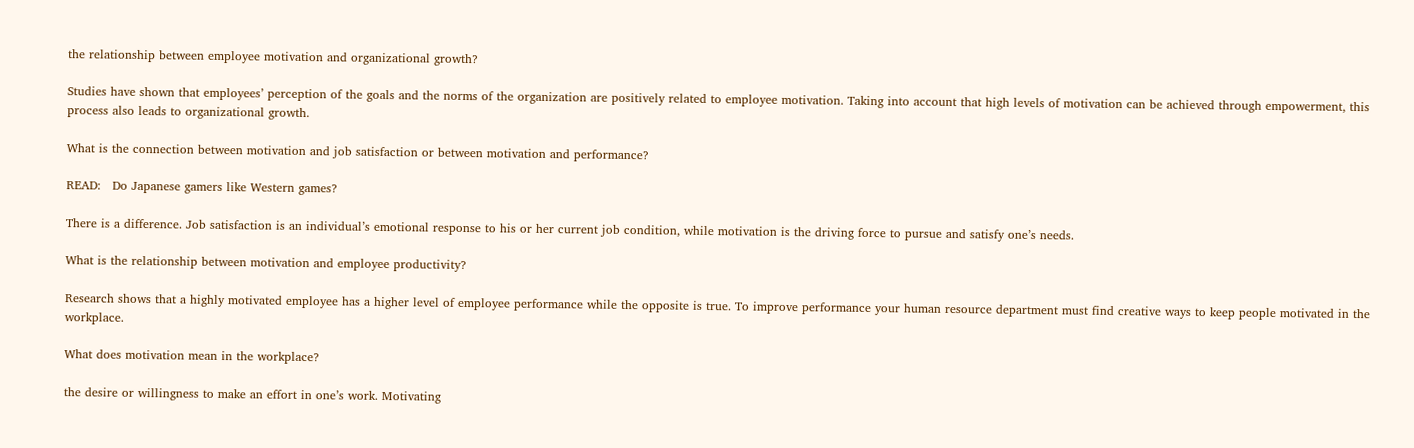the relationship between employee motivation and organizational growth?

Studies have shown that employees’ perception of the goals and the norms of the organization are positively related to employee motivation. Taking into account that high levels of motivation can be achieved through empowerment, this process also leads to organizational growth.

What is the connection between motivation and job satisfaction or between motivation and performance?

READ:   Do Japanese gamers like Western games?

There is a difference. Job satisfaction is an individual’s emotional response to his or her current job condition, while motivation is the driving force to pursue and satisfy one’s needs.

What is the relationship between motivation and employee productivity?

Research shows that a highly motivated employee has a higher level of employee performance while the opposite is true. To improve performance your human resource department must find creative ways to keep people motivated in the workplace.

What does motivation mean in the workplace?

the desire or willingness to make an effort in one’s work. Motivating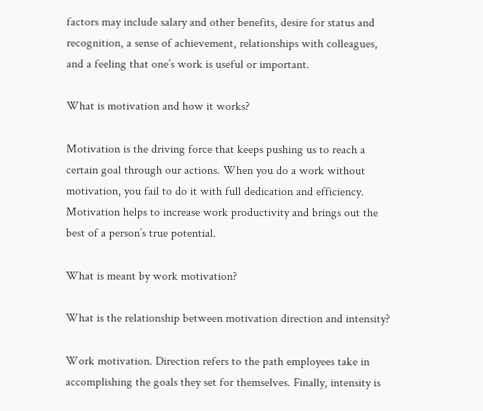factors may include salary and other benefits, desire for status and recognition, a sense of achievement, relationships with colleagues, and a feeling that one’s work is useful or important.

What is motivation and how it works?

Motivation is the driving force that keeps pushing us to reach a certain goal through our actions. When you do a work without motivation, you fail to do it with full dedication and efficiency. Motivation helps to increase work productivity and brings out the best of a person’s true potential.

What is meant by work motivation?

What is the relationship between motivation direction and intensity?

Work motivation. Direction refers to the path employees take in accomplishing the goals they set for themselves. Finally, intensity is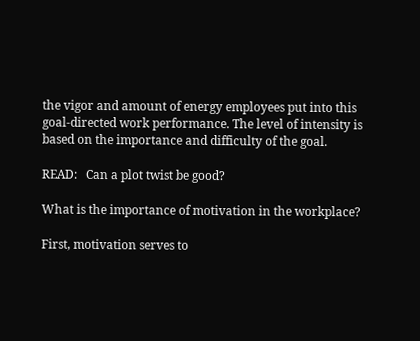the vigor and amount of energy employees put into this goal-directed work performance. The level of intensity is based on the importance and difficulty of the goal.

READ:   Can a plot twist be good?

What is the importance of motivation in the workplace?

First, motivation serves to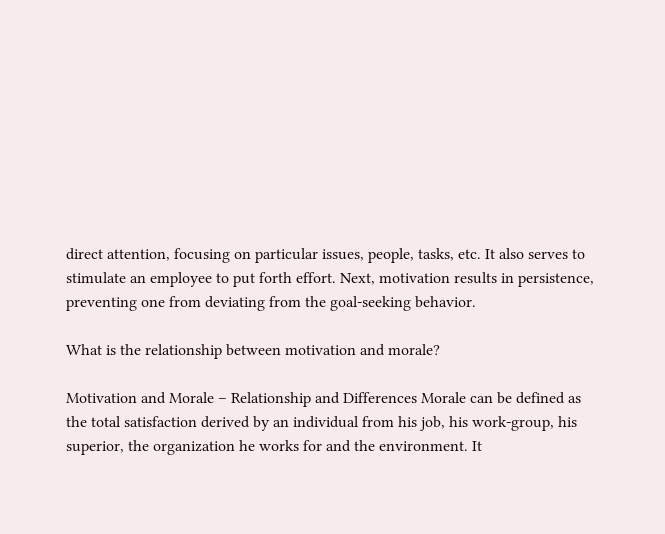direct attention, focusing on particular issues, people, tasks, etc. It also serves to stimulate an employee to put forth effort. Next, motivation results in persistence, preventing one from deviating from the goal-seeking behavior.

What is the relationship between motivation and morale?

Motivation and Morale – Relationship and Differences Morale can be defined as the total satisfaction derived by an individual from his job, his work-group, his superior, the organization he works for and the environment. It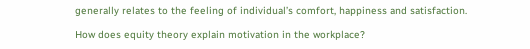generally relates to the feeling of individual’s comfort, happiness and satisfaction.

How does equity theory explain motivation in the workplace?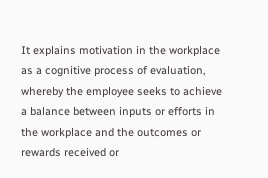It explains motivation in the workplace as a cognitive process of evaluation, whereby the employee seeks to achieve a balance between inputs or efforts in the workplace and the outcomes or rewards received or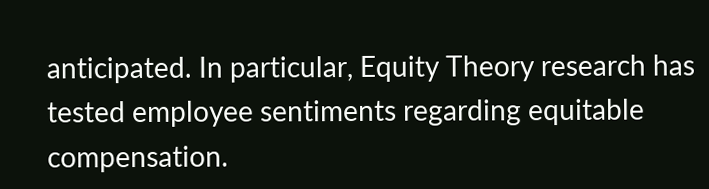anticipated. In particular, Equity Theory research has tested employee sentiments regarding equitable compensation.